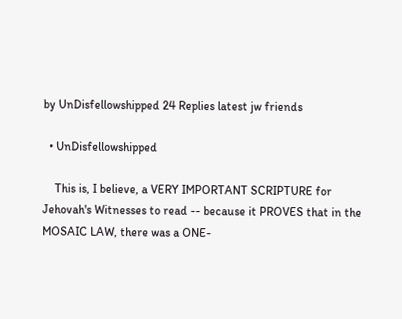by UnDisfellowshipped 24 Replies latest jw friends

  • UnDisfellowshipped

    This is, I believe, a VERY IMPORTANT SCRIPTURE for Jehovah's Witnesses to read -- because it PROVES that in the MOSAIC LAW, there was a ONE-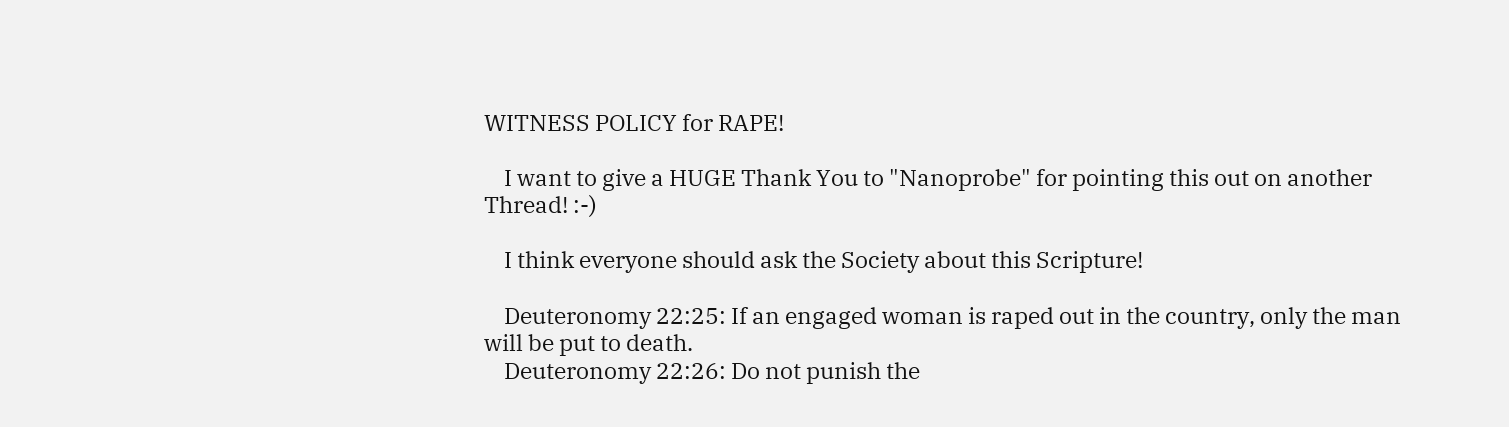WITNESS POLICY for RAPE!

    I want to give a HUGE Thank You to "Nanoprobe" for pointing this out on another Thread! :-)

    I think everyone should ask the Society about this Scripture!

    Deuteronomy 22:25: If an engaged woman is raped out in the country, only the man will be put to death.
    Deuteronomy 22:26: Do not punish the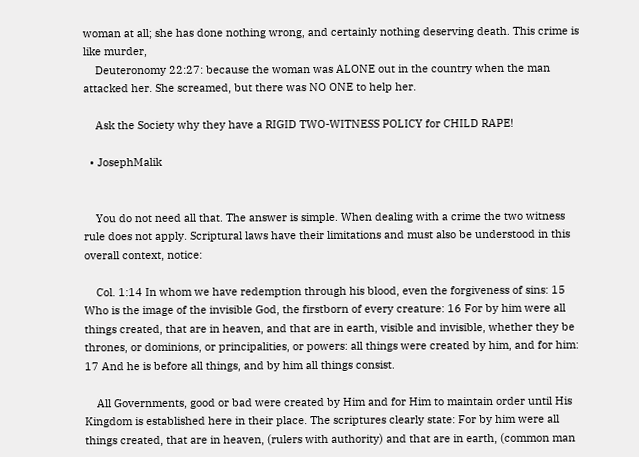woman at all; she has done nothing wrong, and certainly nothing deserving death. This crime is like murder,
    Deuteronomy 22:27: because the woman was ALONE out in the country when the man attacked her. She screamed, but there was NO ONE to help her.

    Ask the Society why they have a RIGID TWO-WITNESS POLICY for CHILD RAPE!

  • JosephMalik


    You do not need all that. The answer is simple. When dealing with a crime the two witness rule does not apply. Scriptural laws have their limitations and must also be understood in this overall context, notice:

    Col. 1:14 In whom we have redemption through his blood, even the forgiveness of sins: 15 Who is the image of the invisible God, the firstborn of every creature: 16 For by him were all things created, that are in heaven, and that are in earth, visible and invisible, whether they be thrones, or dominions, or principalities, or powers: all things were created by him, and for him: 17 And he is before all things, and by him all things consist.

    All Governments, good or bad were created by Him and for Him to maintain order until His Kingdom is established here in their place. The scriptures clearly state: For by him were all things created, that are in heaven, (rulers with authority) and that are in earth, (common man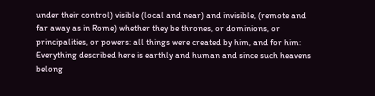under their control) visible (local and near) and invisible, (remote and far away as in Rome) whether they be thrones, or dominions, or principalities, or powers: all things were created by him, and for him: Everything described here is earthly and human and since such heavens belong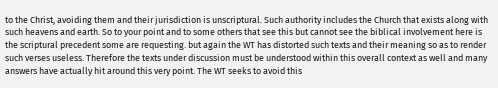to the Christ, avoiding them and their jurisdiction is unscriptural. Such authority includes the Church that exists along with such heavens and earth. So to your point and to some others that see this but cannot see the biblical involvement here is the scriptural precedent some are requesting. but again the WT has distorted such texts and their meaning so as to render such verses useless. Therefore the texts under discussion must be understood within this overall context as well and many answers have actually hit around this very point. The WT seeks to avoid this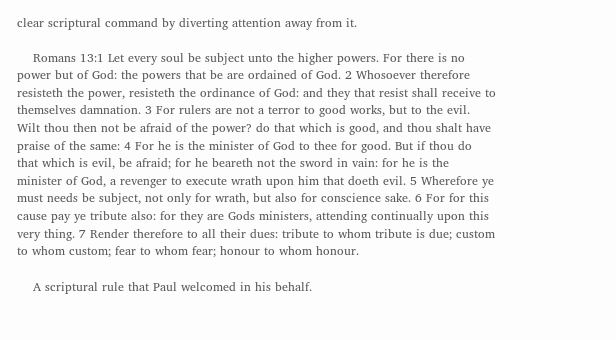clear scriptural command by diverting attention away from it.

    Romans 13:1 Let every soul be subject unto the higher powers. For there is no power but of God: the powers that be are ordained of God. 2 Whosoever therefore resisteth the power, resisteth the ordinance of God: and they that resist shall receive to themselves damnation. 3 For rulers are not a terror to good works, but to the evil. Wilt thou then not be afraid of the power? do that which is good, and thou shalt have praise of the same: 4 For he is the minister of God to thee for good. But if thou do that which is evil, be afraid; for he beareth not the sword in vain: for he is the minister of God, a revenger to execute wrath upon him that doeth evil. 5 Wherefore ye must needs be subject, not only for wrath, but also for conscience sake. 6 For for this cause pay ye tribute also: for they are Gods ministers, attending continually upon this very thing. 7 Render therefore to all their dues: tribute to whom tribute is due; custom to whom custom; fear to whom fear; honour to whom honour.

    A scriptural rule that Paul welcomed in his behalf.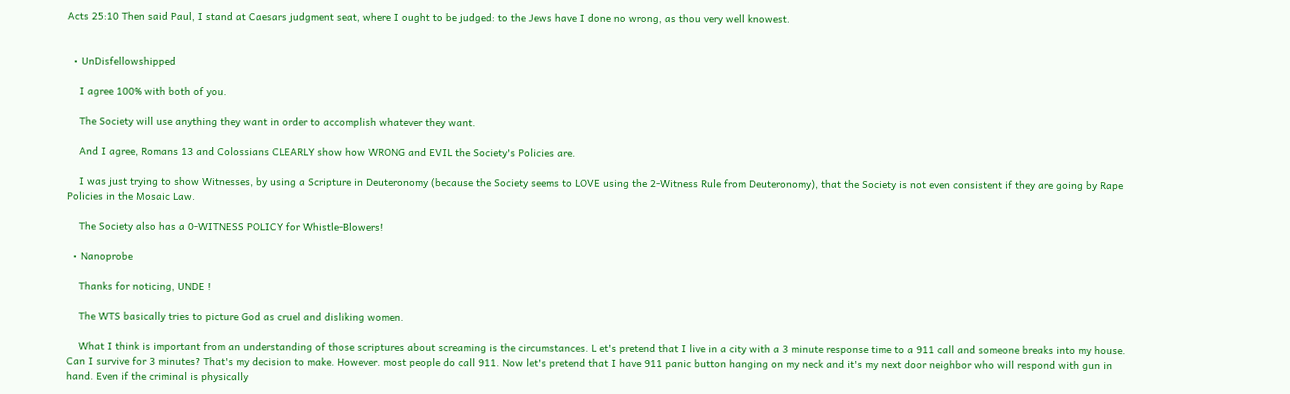Acts 25:10 Then said Paul, I stand at Caesars judgment seat, where I ought to be judged: to the Jews have I done no wrong, as thou very well knowest.


  • UnDisfellowshipped

    I agree 100% with both of you.

    The Society will use anything they want in order to accomplish whatever they want.

    And I agree, Romans 13 and Colossians CLEARLY show how WRONG and EVIL the Society's Policies are.

    I was just trying to show Witnesses, by using a Scripture in Deuteronomy (because the Society seems to LOVE using the 2-Witness Rule from Deuteronomy), that the Society is not even consistent if they are going by Rape Policies in the Mosaic Law.

    The Society also has a 0-WITNESS POLICY for Whistle-Blowers!

  • Nanoprobe

    Thanks for noticing, UNDE !

    The WTS basically tries to picture God as cruel and disliking women.

    What I think is important from an understanding of those scriptures about screaming is the circumstances. L et's pretend that I live in a city with a 3 minute response time to a 911 call and someone breaks into my house. Can I survive for 3 minutes? That's my decision to make. However. most people do call 911. Now let's pretend that I have 911 panic button hanging on my neck and it's my next door neighbor who will respond with gun in hand. Even if the criminal is physically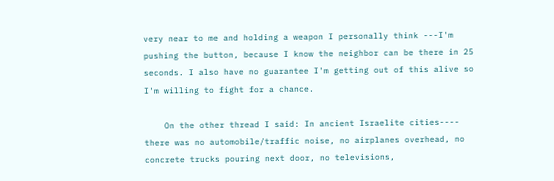very near to me and holding a weapon I personally think ---I'm pushing the button, because I know the neighbor can be there in 25 seconds. I also have no guarantee I'm getting out of this alive so I'm willing to fight for a chance.

    On the other thread I said: In ancient Israelite cities---- there was no automobile/traffic noise, no airplanes overhead, no concrete trucks pouring next door, no televisions,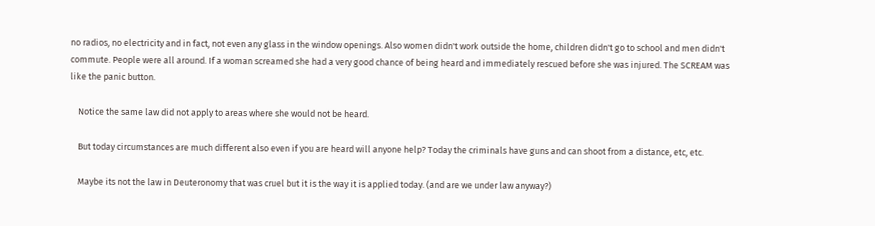no radios, no electricity and in fact, not even any glass in the window openings. Also women didn't work outside the home, children didn't go to school and men didn't commute. People were all around. If a woman screamed she had a very good chance of being heard and immediately rescued before she was injured. The SCREAM was like the panic button.

    Notice the same law did not apply to areas where she would not be heard.

    But today circumstances are much different also even if you are heard will anyone help? Today the criminals have guns and can shoot from a distance, etc, etc.

    Maybe its not the law in Deuteronomy that was cruel but it is the way it is applied today. (and are we under law anyway?)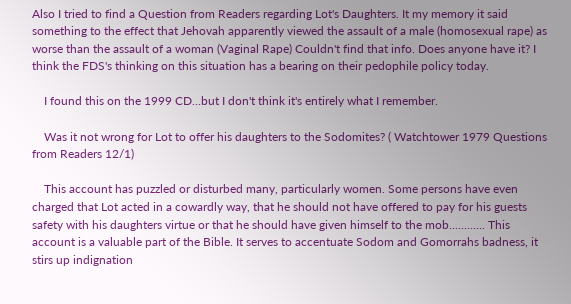Also I tried to find a Question from Readers regarding Lot's Daughters. It my memory it said something to the effect that Jehovah apparently viewed the assault of a male (homosexual rape) as worse than the assault of a woman (Vaginal Rape) Couldn't find that info. Does anyone have it? I think the FDS's thinking on this situation has a bearing on their pedophile policy today.

    I found this on the 1999 CD...but I don't think it's entirely what I remember.

    Was it not wrong for Lot to offer his daughters to the Sodomites? ( Watchtower 1979 Questions from Readers 12/1)

    This account has puzzled or disturbed many, particularly women. Some persons have even charged that Lot acted in a cowardly way, that he should not have offered to pay for his guests safety with his daughters virtue or that he should have given himself to the mob............ This account is a valuable part of the Bible. It serves to accentuate Sodom and Gomorrahs badness, it stirs up indignation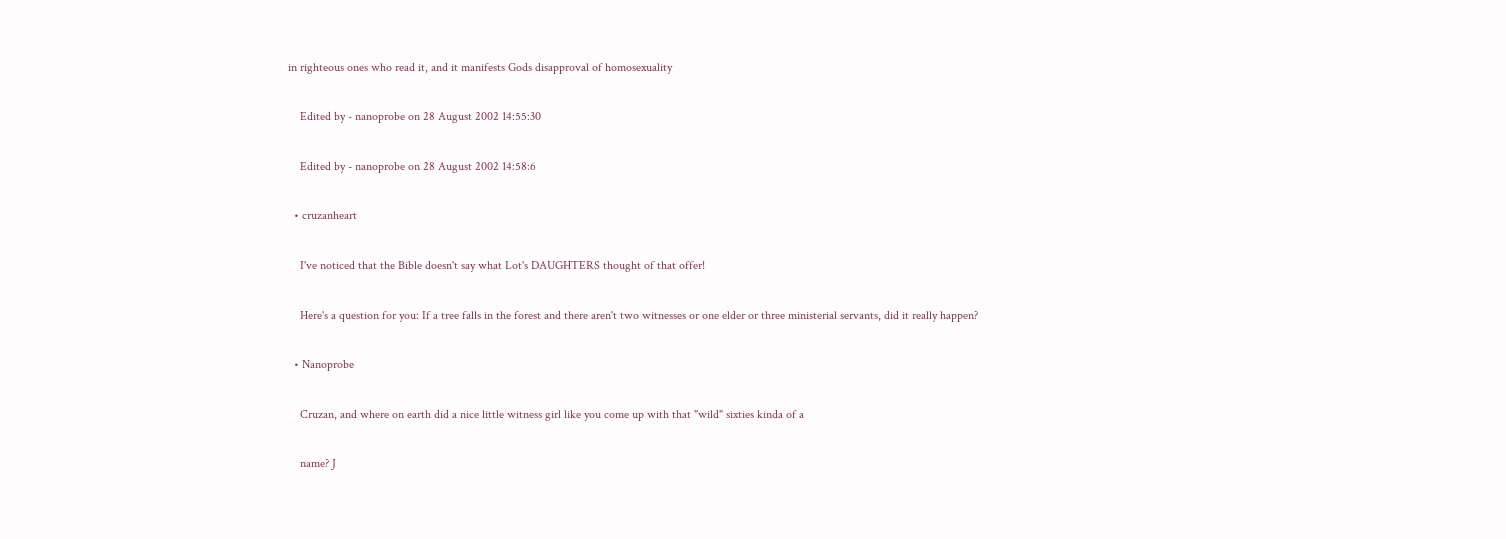in righteous ones who read it, and it manifests Gods disapproval of homosexuality

    Edited by - nanoprobe on 28 August 2002 14:55:30

    Edited by - nanoprobe on 28 August 2002 14:58:6

  • cruzanheart

    I've noticed that the Bible doesn't say what Lot's DAUGHTERS thought of that offer!

    Here's a question for you: If a tree falls in the forest and there aren't two witnesses or one elder or three ministerial servants, did it really happen?

  • Nanoprobe

    Cruzan, and where on earth did a nice little witness girl like you come up with that "wild" sixties kinda of a

    name? J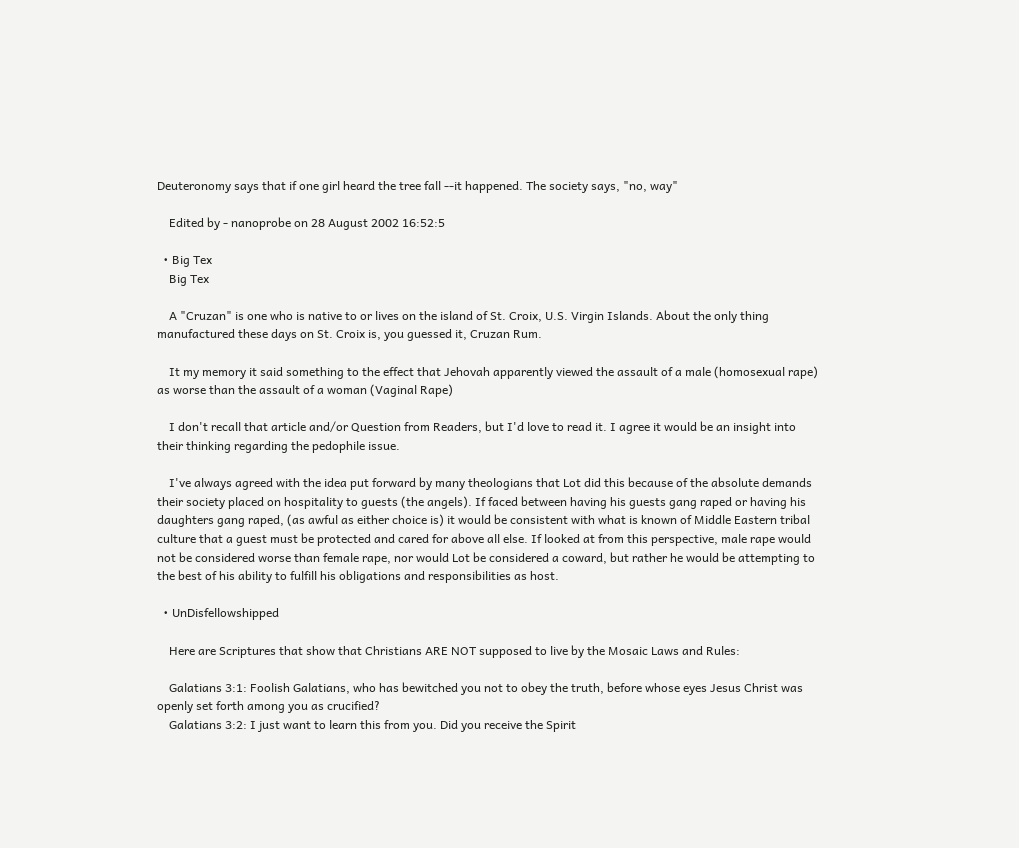Deuteronomy says that if one girl heard the tree fall --it happened. The society says, "no, way"

    Edited by - nanoprobe on 28 August 2002 16:52:5

  • Big Tex
    Big Tex

    A "Cruzan" is one who is native to or lives on the island of St. Croix, U.S. Virgin Islands. About the only thing manufactured these days on St. Croix is, you guessed it, Cruzan Rum.

    It my memory it said something to the effect that Jehovah apparently viewed the assault of a male (homosexual rape) as worse than the assault of a woman (Vaginal Rape)

    I don't recall that article and/or Question from Readers, but I'd love to read it. I agree it would be an insight into their thinking regarding the pedophile issue.

    I've always agreed with the idea put forward by many theologians that Lot did this because of the absolute demands their society placed on hospitality to guests (the angels). If faced between having his guests gang raped or having his daughters gang raped, (as awful as either choice is) it would be consistent with what is known of Middle Eastern tribal culture that a guest must be protected and cared for above all else. If looked at from this perspective, male rape would not be considered worse than female rape, nor would Lot be considered a coward, but rather he would be attempting to the best of his ability to fulfill his obligations and responsibilities as host.

  • UnDisfellowshipped

    Here are Scriptures that show that Christians ARE NOT supposed to live by the Mosaic Laws and Rules:

    Galatians 3:1: Foolish Galatians, who has bewitched you not to obey the truth, before whose eyes Jesus Christ was openly set forth among you as crucified?
    Galatians 3:2: I just want to learn this from you. Did you receive the Spirit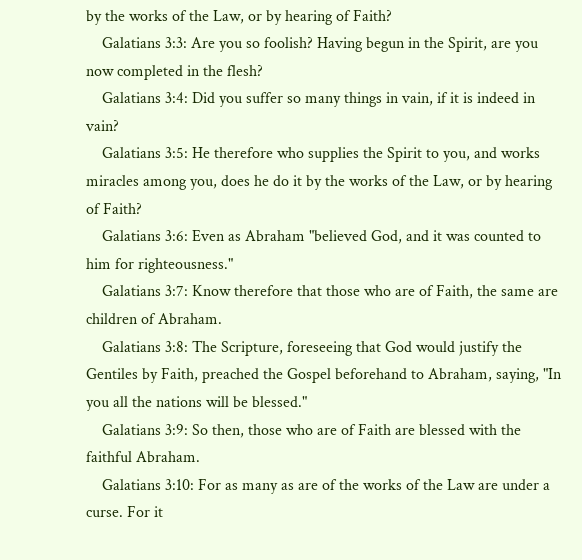by the works of the Law, or by hearing of Faith?
    Galatians 3:3: Are you so foolish? Having begun in the Spirit, are you now completed in the flesh?
    Galatians 3:4: Did you suffer so many things in vain, if it is indeed in vain?
    Galatians 3:5: He therefore who supplies the Spirit to you, and works miracles among you, does he do it by the works of the Law, or by hearing of Faith?
    Galatians 3:6: Even as Abraham "believed God, and it was counted to him for righteousness."
    Galatians 3:7: Know therefore that those who are of Faith, the same are children of Abraham.
    Galatians 3:8: The Scripture, foreseeing that God would justify the Gentiles by Faith, preached the Gospel beforehand to Abraham, saying, "In you all the nations will be blessed."
    Galatians 3:9: So then, those who are of Faith are blessed with the faithful Abraham.
    Galatians 3:10: For as many as are of the works of the Law are under a curse. For it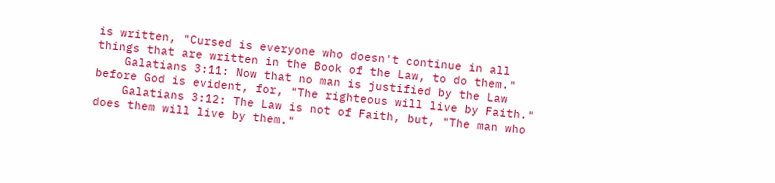is written, "Cursed is everyone who doesn't continue in all things that are written in the Book of the Law, to do them."
    Galatians 3:11: Now that no man is justified by the Law before God is evident, for, "The righteous will live by Faith."
    Galatians 3:12: The Law is not of Faith, but, "The man who does them will live by them."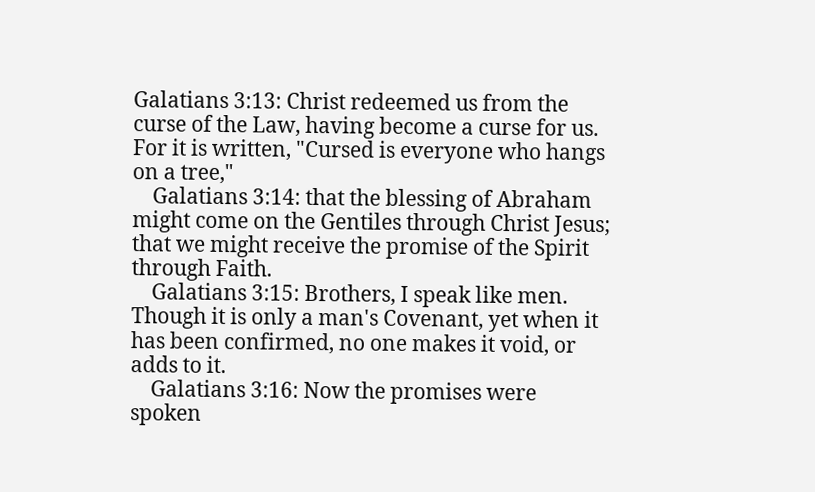Galatians 3:13: Christ redeemed us from the curse of the Law, having become a curse for us. For it is written, "Cursed is everyone who hangs on a tree,"
    Galatians 3:14: that the blessing of Abraham might come on the Gentiles through Christ Jesus; that we might receive the promise of the Spirit through Faith.
    Galatians 3:15: Brothers, I speak like men. Though it is only a man's Covenant, yet when it has been confirmed, no one makes it void, or adds to it.
    Galatians 3:16: Now the promises were spoken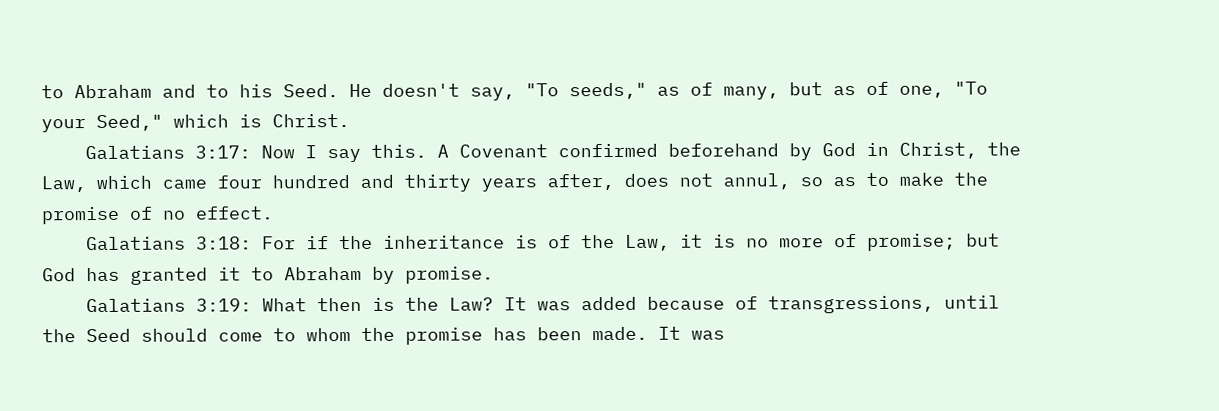to Abraham and to his Seed. He doesn't say, "To seeds," as of many, but as of one, "To your Seed," which is Christ.
    Galatians 3:17: Now I say this. A Covenant confirmed beforehand by God in Christ, the Law, which came four hundred and thirty years after, does not annul, so as to make the promise of no effect.
    Galatians 3:18: For if the inheritance is of the Law, it is no more of promise; but God has granted it to Abraham by promise.
    Galatians 3:19: What then is the Law? It was added because of transgressions, until the Seed should come to whom the promise has been made. It was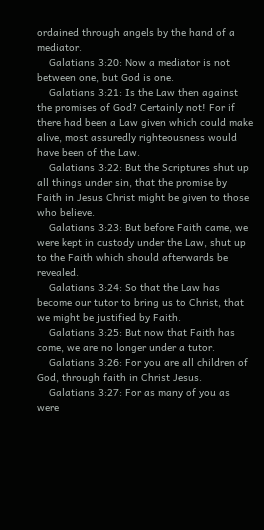ordained through angels by the hand of a mediator.
    Galatians 3:20: Now a mediator is not between one, but God is one.
    Galatians 3:21: Is the Law then against the promises of God? Certainly not! For if there had been a Law given which could make alive, most assuredly righteousness would have been of the Law.
    Galatians 3:22: But the Scriptures shut up all things under sin, that the promise by Faith in Jesus Christ might be given to those who believe.
    Galatians 3:23: But before Faith came, we were kept in custody under the Law, shut up to the Faith which should afterwards be revealed.
    Galatians 3:24: So that the Law has become our tutor to bring us to Christ, that we might be justified by Faith.
    Galatians 3:25: But now that Faith has come, we are no longer under a tutor.
    Galatians 3:26: For you are all children of God, through faith in Christ Jesus.
    Galatians 3:27: For as many of you as were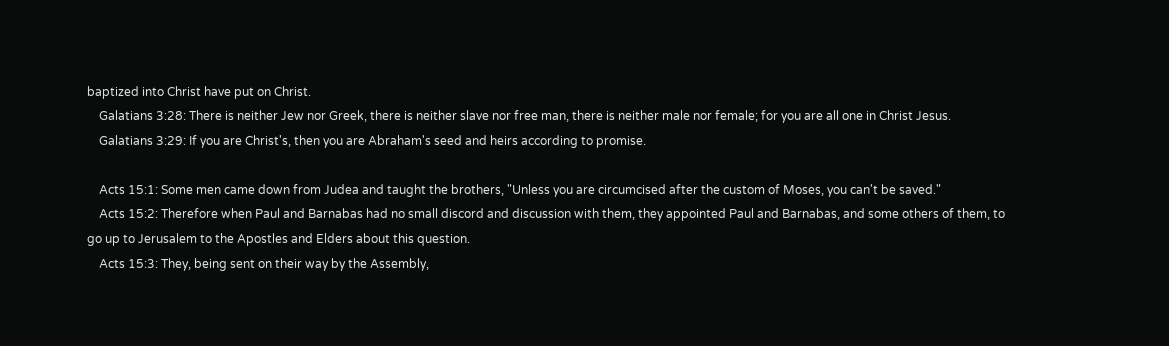baptized into Christ have put on Christ.
    Galatians 3:28: There is neither Jew nor Greek, there is neither slave nor free man, there is neither male nor female; for you are all one in Christ Jesus.
    Galatians 3:29: If you are Christ's, then you are Abraham's seed and heirs according to promise.

    Acts 15:1: Some men came down from Judea and taught the brothers, "Unless you are circumcised after the custom of Moses, you can't be saved."
    Acts 15:2: Therefore when Paul and Barnabas had no small discord and discussion with them, they appointed Paul and Barnabas, and some others of them, to go up to Jerusalem to the Apostles and Elders about this question.
    Acts 15:3: They, being sent on their way by the Assembly,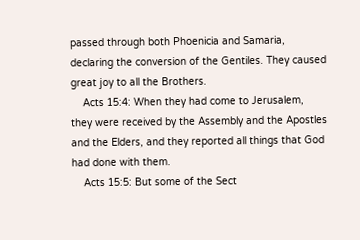passed through both Phoenicia and Samaria, declaring the conversion of the Gentiles. They caused great joy to all the Brothers.
    Acts 15:4: When they had come to Jerusalem, they were received by the Assembly and the Apostles and the Elders, and they reported all things that God had done with them.
    Acts 15:5: But some of the Sect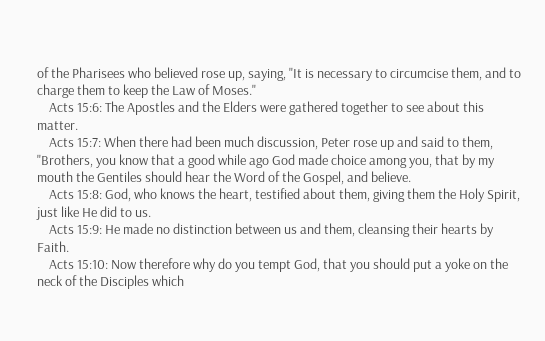of the Pharisees who believed rose up, saying, "It is necessary to circumcise them, and to charge them to keep the Law of Moses."
    Acts 15:6: The Apostles and the Elders were gathered together to see about this matter.
    Acts 15:7: When there had been much discussion, Peter rose up and said to them, "Brothers, you know that a good while ago God made choice among you, that by my mouth the Gentiles should hear the Word of the Gospel, and believe.
    Acts 15:8: God, who knows the heart, testified about them, giving them the Holy Spirit, just like He did to us.
    Acts 15:9: He made no distinction between us and them, cleansing their hearts by Faith.
    Acts 15:10: Now therefore why do you tempt God, that you should put a yoke on the neck of the Disciples which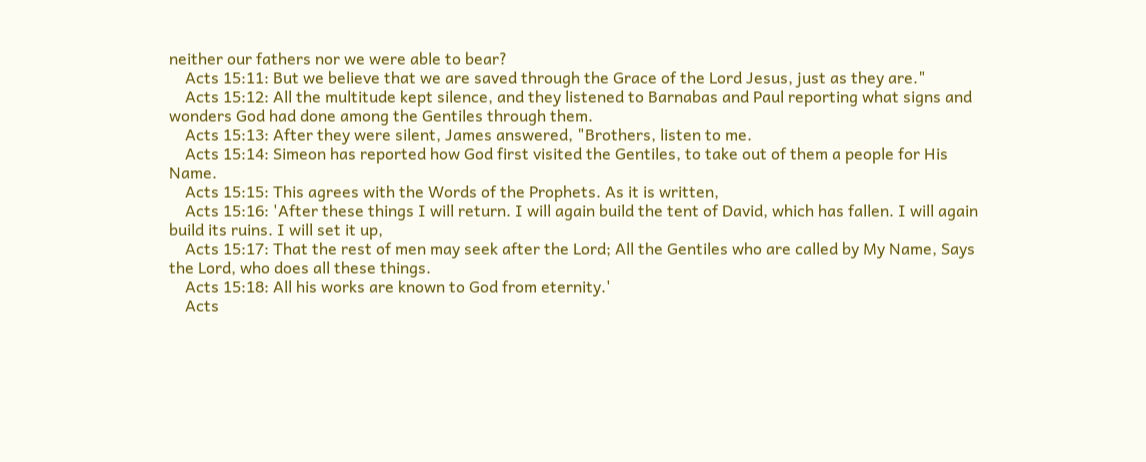neither our fathers nor we were able to bear?
    Acts 15:11: But we believe that we are saved through the Grace of the Lord Jesus, just as they are."
    Acts 15:12: All the multitude kept silence, and they listened to Barnabas and Paul reporting what signs and wonders God had done among the Gentiles through them.
    Acts 15:13: After they were silent, James answered, "Brothers, listen to me.
    Acts 15:14: Simeon has reported how God first visited the Gentiles, to take out of them a people for His Name.
    Acts 15:15: This agrees with the Words of the Prophets. As it is written,
    Acts 15:16: 'After these things I will return. I will again build the tent of David, which has fallen. I will again build its ruins. I will set it up,
    Acts 15:17: That the rest of men may seek after the Lord; All the Gentiles who are called by My Name, Says the Lord, who does all these things.
    Acts 15:18: All his works are known to God from eternity.'
    Acts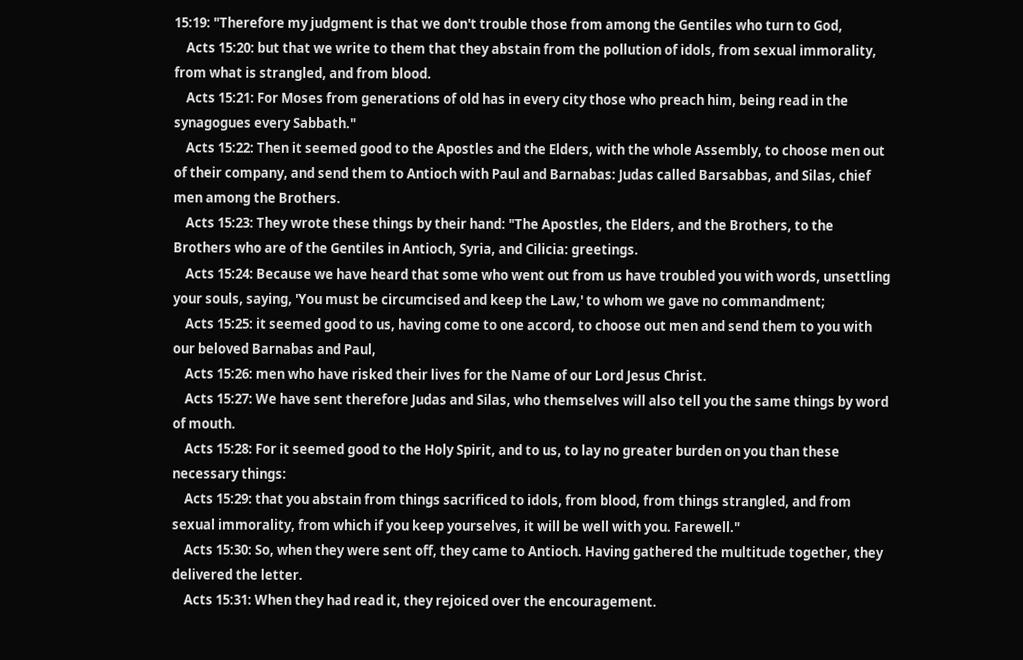15:19: "Therefore my judgment is that we don't trouble those from among the Gentiles who turn to God,
    Acts 15:20: but that we write to them that they abstain from the pollution of idols, from sexual immorality, from what is strangled, and from blood.
    Acts 15:21: For Moses from generations of old has in every city those who preach him, being read in the synagogues every Sabbath."
    Acts 15:22: Then it seemed good to the Apostles and the Elders, with the whole Assembly, to choose men out of their company, and send them to Antioch with Paul and Barnabas: Judas called Barsabbas, and Silas, chief men among the Brothers.
    Acts 15:23: They wrote these things by their hand: "The Apostles, the Elders, and the Brothers, to the Brothers who are of the Gentiles in Antioch, Syria, and Cilicia: greetings.
    Acts 15:24: Because we have heard that some who went out from us have troubled you with words, unsettling your souls, saying, 'You must be circumcised and keep the Law,' to whom we gave no commandment;
    Acts 15:25: it seemed good to us, having come to one accord, to choose out men and send them to you with our beloved Barnabas and Paul,
    Acts 15:26: men who have risked their lives for the Name of our Lord Jesus Christ.
    Acts 15:27: We have sent therefore Judas and Silas, who themselves will also tell you the same things by word of mouth.
    Acts 15:28: For it seemed good to the Holy Spirit, and to us, to lay no greater burden on you than these necessary things:
    Acts 15:29: that you abstain from things sacrificed to idols, from blood, from things strangled, and from sexual immorality, from which if you keep yourselves, it will be well with you. Farewell."
    Acts 15:30: So, when they were sent off, they came to Antioch. Having gathered the multitude together, they delivered the letter.
    Acts 15:31: When they had read it, they rejoiced over the encouragement.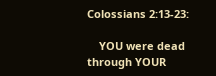Colossians 2:13-23:

    YOU were dead through YOUR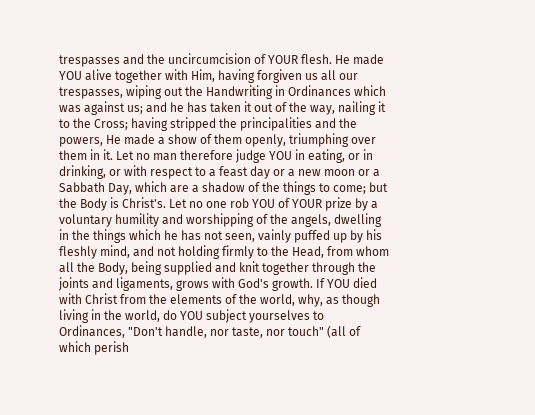trespasses and the uncircumcision of YOUR flesh. He made YOU alive together with Him, having forgiven us all our trespasses, wiping out the Handwriting in Ordinances which was against us; and he has taken it out of the way, nailing it to the Cross; having stripped the principalities and the powers, He made a show of them openly, triumphing over them in it. Let no man therefore judge YOU in eating, or in drinking, or with respect to a feast day or a new moon or a Sabbath Day, which are a shadow of the things to come; but the Body is Christ's. Let no one rob YOU of YOUR prize by a voluntary humility and worshipping of the angels, dwelling in the things which he has not seen, vainly puffed up by his fleshly mind, and not holding firmly to the Head, from whom all the Body, being supplied and knit together through the joints and ligaments, grows with God's growth. If YOU died with Christ from the elements of the world, why, as though living in the world, do YOU subject yourselves to Ordinances, "Don't handle, nor taste, nor touch" (all of which perish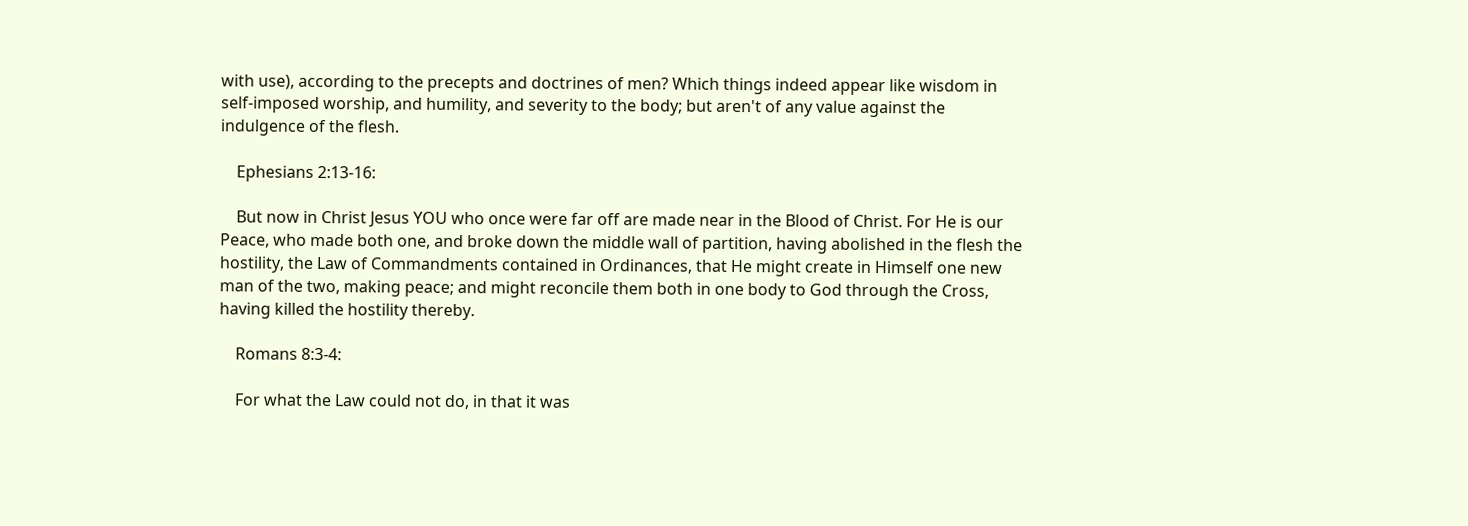with use), according to the precepts and doctrines of men? Which things indeed appear like wisdom in self-imposed worship, and humility, and severity to the body; but aren't of any value against the indulgence of the flesh.

    Ephesians 2:13-16:

    But now in Christ Jesus YOU who once were far off are made near in the Blood of Christ. For He is our Peace, who made both one, and broke down the middle wall of partition, having abolished in the flesh the hostility, the Law of Commandments contained in Ordinances, that He might create in Himself one new man of the two, making peace; and might reconcile them both in one body to God through the Cross, having killed the hostility thereby.

    Romans 8:3-4:

    For what the Law could not do, in that it was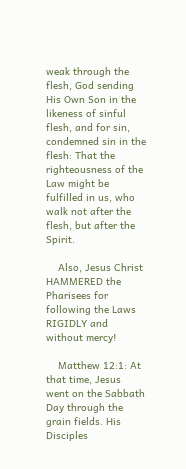weak through the flesh, God sending His Own Son in the likeness of sinful flesh, and for sin, condemned sin in the flesh: That the righteousness of the Law might be fulfilled in us, who walk not after the flesh, but after the Spirit.

    Also, Jesus Christ HAMMERED the Pharisees for following the Laws RIGIDLY and without mercy!

    Matthew 12:1: At that time, Jesus went on the Sabbath Day through the grain fields. His Disciples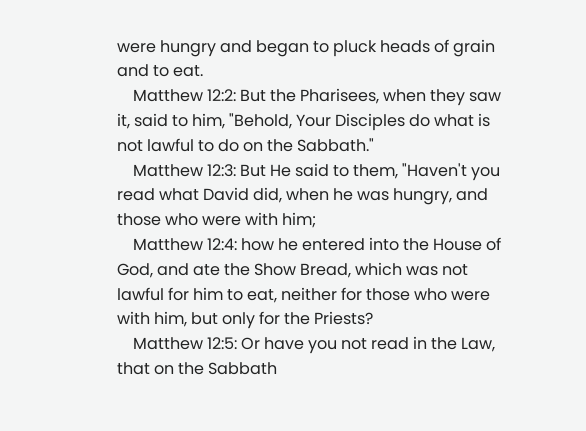were hungry and began to pluck heads of grain and to eat.
    Matthew 12:2: But the Pharisees, when they saw it, said to him, "Behold, Your Disciples do what is not lawful to do on the Sabbath."
    Matthew 12:3: But He said to them, "Haven't you read what David did, when he was hungry, and those who were with him;
    Matthew 12:4: how he entered into the House of God, and ate the Show Bread, which was not lawful for him to eat, neither for those who were with him, but only for the Priests?
    Matthew 12:5: Or have you not read in the Law, that on the Sabbath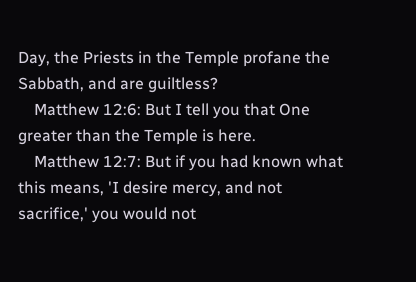Day, the Priests in the Temple profane the Sabbath, and are guiltless?
    Matthew 12:6: But I tell you that One greater than the Temple is here.
    Matthew 12:7: But if you had known what this means, 'I desire mercy, and not sacrifice,' you would not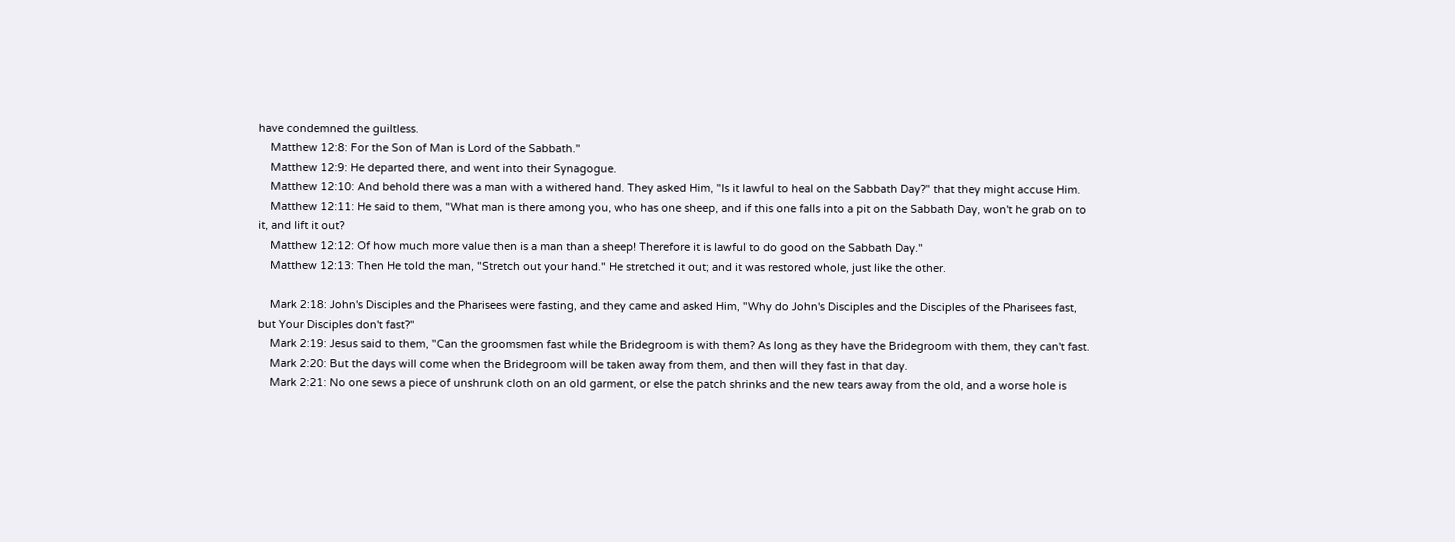have condemned the guiltless.
    Matthew 12:8: For the Son of Man is Lord of the Sabbath."
    Matthew 12:9: He departed there, and went into their Synagogue.
    Matthew 12:10: And behold there was a man with a withered hand. They asked Him, "Is it lawful to heal on the Sabbath Day?" that they might accuse Him.
    Matthew 12:11: He said to them, "What man is there among you, who has one sheep, and if this one falls into a pit on the Sabbath Day, won't he grab on to it, and lift it out?
    Matthew 12:12: Of how much more value then is a man than a sheep! Therefore it is lawful to do good on the Sabbath Day."
    Matthew 12:13: Then He told the man, "Stretch out your hand." He stretched it out; and it was restored whole, just like the other.

    Mark 2:18: John's Disciples and the Pharisees were fasting, and they came and asked Him, "Why do John's Disciples and the Disciples of the Pharisees fast, but Your Disciples don't fast?"
    Mark 2:19: Jesus said to them, "Can the groomsmen fast while the Bridegroom is with them? As long as they have the Bridegroom with them, they can't fast.
    Mark 2:20: But the days will come when the Bridegroom will be taken away from them, and then will they fast in that day.
    Mark 2:21: No one sews a piece of unshrunk cloth on an old garment, or else the patch shrinks and the new tears away from the old, and a worse hole is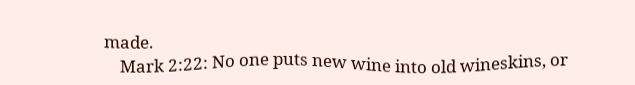made.
    Mark 2:22: No one puts new wine into old wineskins, or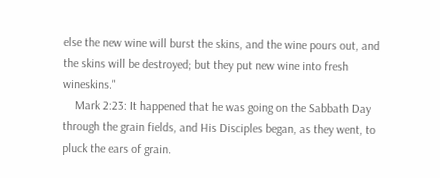else the new wine will burst the skins, and the wine pours out, and the skins will be destroyed; but they put new wine into fresh wineskins."
    Mark 2:23: It happened that he was going on the Sabbath Day through the grain fields, and His Disciples began, as they went, to pluck the ears of grain.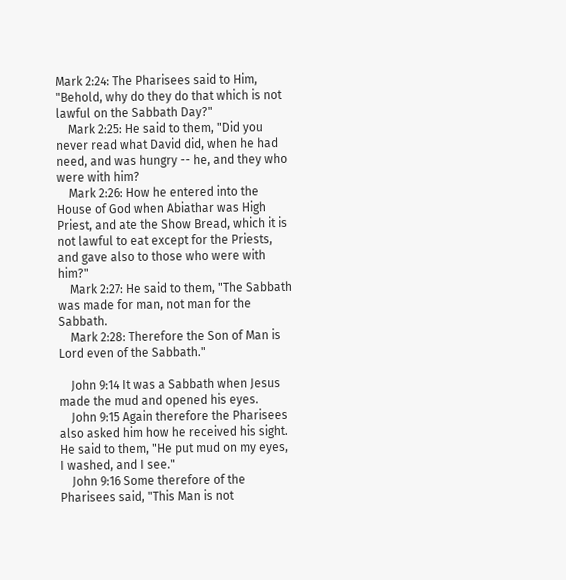Mark 2:24: The Pharisees said to Him, "Behold, why do they do that which is not lawful on the Sabbath Day?"
    Mark 2:25: He said to them, "Did you never read what David did, when he had need, and was hungry -- he, and they who were with him?
    Mark 2:26: How he entered into the House of God when Abiathar was High Priest, and ate the Show Bread, which it is not lawful to eat except for the Priests, and gave also to those who were with him?"
    Mark 2:27: He said to them, "The Sabbath was made for man, not man for the Sabbath.
    Mark 2:28: Therefore the Son of Man is Lord even of the Sabbath."

    John 9:14 It was a Sabbath when Jesus made the mud and opened his eyes.
    John 9:15 Again therefore the Pharisees also asked him how he received his sight. He said to them, "He put mud on my eyes, I washed, and I see."
    John 9:16 Some therefore of the Pharisees said, "This Man is not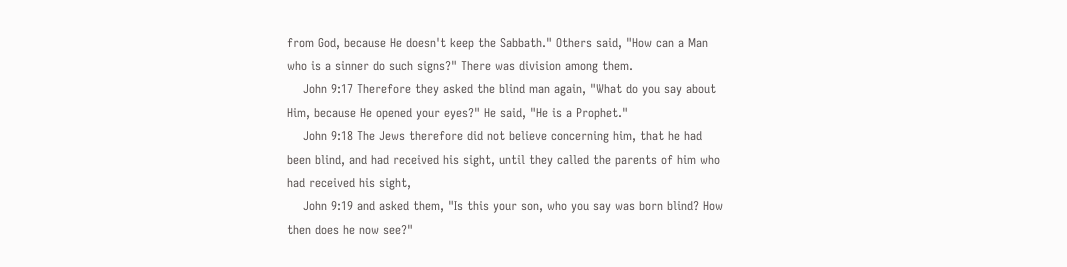from God, because He doesn't keep the Sabbath." Others said, "How can a Man who is a sinner do such signs?" There was division among them.
    John 9:17 Therefore they asked the blind man again, "What do you say about Him, because He opened your eyes?" He said, "He is a Prophet."
    John 9:18 The Jews therefore did not believe concerning him, that he had been blind, and had received his sight, until they called the parents of him who had received his sight,
    John 9:19 and asked them, "Is this your son, who you say was born blind? How then does he now see?"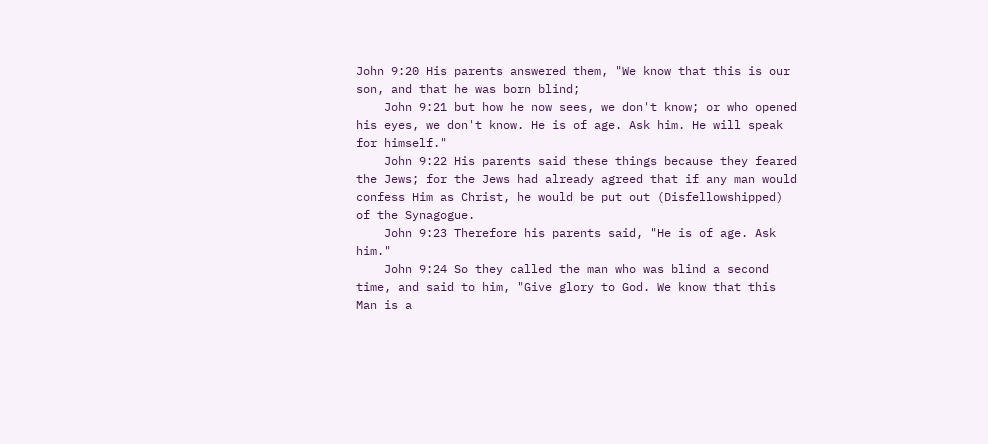John 9:20 His parents answered them, "We know that this is our son, and that he was born blind;
    John 9:21 but how he now sees, we don't know; or who opened his eyes, we don't know. He is of age. Ask him. He will speak for himself."
    John 9:22 His parents said these things because they feared the Jews; for the Jews had already agreed that if any man would confess Him as Christ, he would be put out (Disfellowshipped) of the Synagogue.
    John 9:23 Therefore his parents said, "He is of age. Ask him."
    John 9:24 So they called the man who was blind a second time, and said to him, "Give glory to God. We know that this Man is a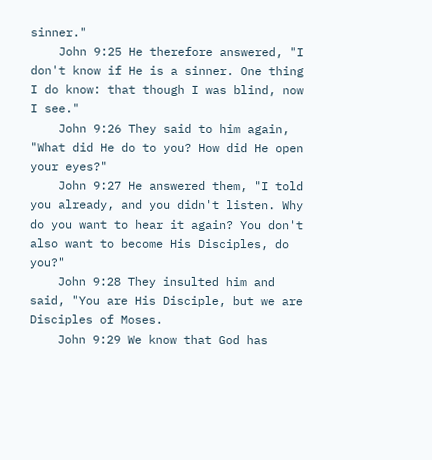sinner."
    John 9:25 He therefore answered, "I don't know if He is a sinner. One thing I do know: that though I was blind, now I see."
    John 9:26 They said to him again, "What did He do to you? How did He open your eyes?"
    John 9:27 He answered them, "I told you already, and you didn't listen. Why do you want to hear it again? You don't also want to become His Disciples, do you?"
    John 9:28 They insulted him and said, "You are His Disciple, but we are Disciples of Moses.
    John 9:29 We know that God has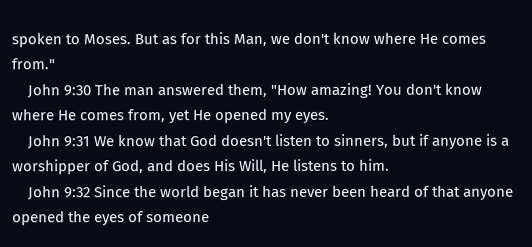spoken to Moses. But as for this Man, we don't know where He comes from."
    John 9:30 The man answered them, "How amazing! You don't know where He comes from, yet He opened my eyes.
    John 9:31 We know that God doesn't listen to sinners, but if anyone is a worshipper of God, and does His Will, He listens to him.
    John 9:32 Since the world began it has never been heard of that anyone opened the eyes of someone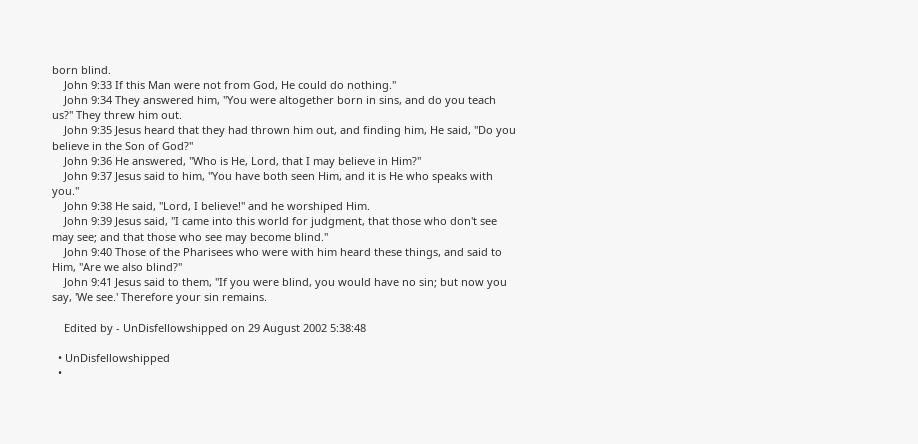born blind.
    John 9:33 If this Man were not from God, He could do nothing."
    John 9:34 They answered him, "You were altogether born in sins, and do you teach us?" They threw him out.
    John 9:35 Jesus heard that they had thrown him out, and finding him, He said, "Do you believe in the Son of God?"
    John 9:36 He answered, "Who is He, Lord, that I may believe in Him?"
    John 9:37 Jesus said to him, "You have both seen Him, and it is He who speaks with you."
    John 9:38 He said, "Lord, I believe!" and he worshiped Him.
    John 9:39 Jesus said, "I came into this world for judgment, that those who don't see may see; and that those who see may become blind."
    John 9:40 Those of the Pharisees who were with him heard these things, and said to Him, "Are we also blind?"
    John 9:41 Jesus said to them, "If you were blind, you would have no sin; but now you say, 'We see.' Therefore your sin remains.

    Edited by - UnDisfellowshipped on 29 August 2002 5:38:48

  • UnDisfellowshipped
  •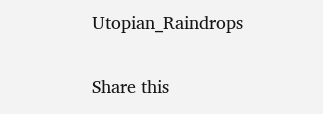Utopian_Raindrops

Share this